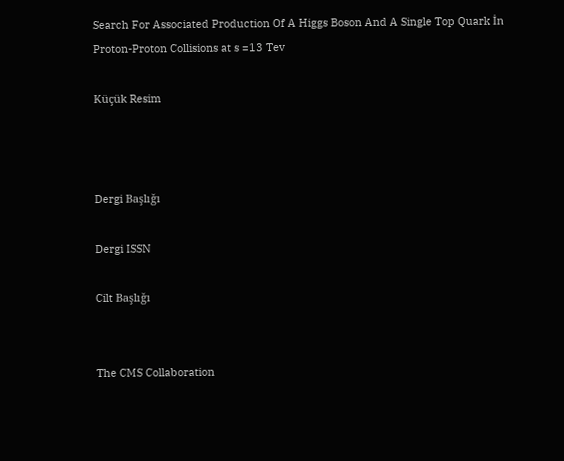Search For Associated Production Of A Higgs Boson And A Single Top Quark İn Proton-Proton Collisions at s =13 Tev

Küçük Resim



Dergi Başlığı

Dergi ISSN

Cilt Başlığı


The CMS Collaboration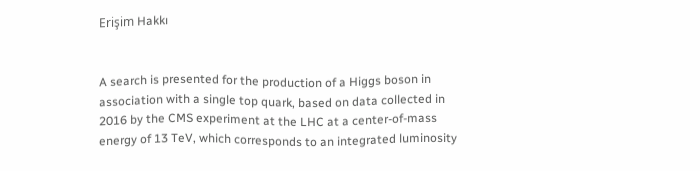Erişim Hakkı


A search is presented for the production of a Higgs boson in association with a single top quark, based on data collected in 2016 by the CMS experiment at the LHC at a center-of-mass energy of 13 TeV, which corresponds to an integrated luminosity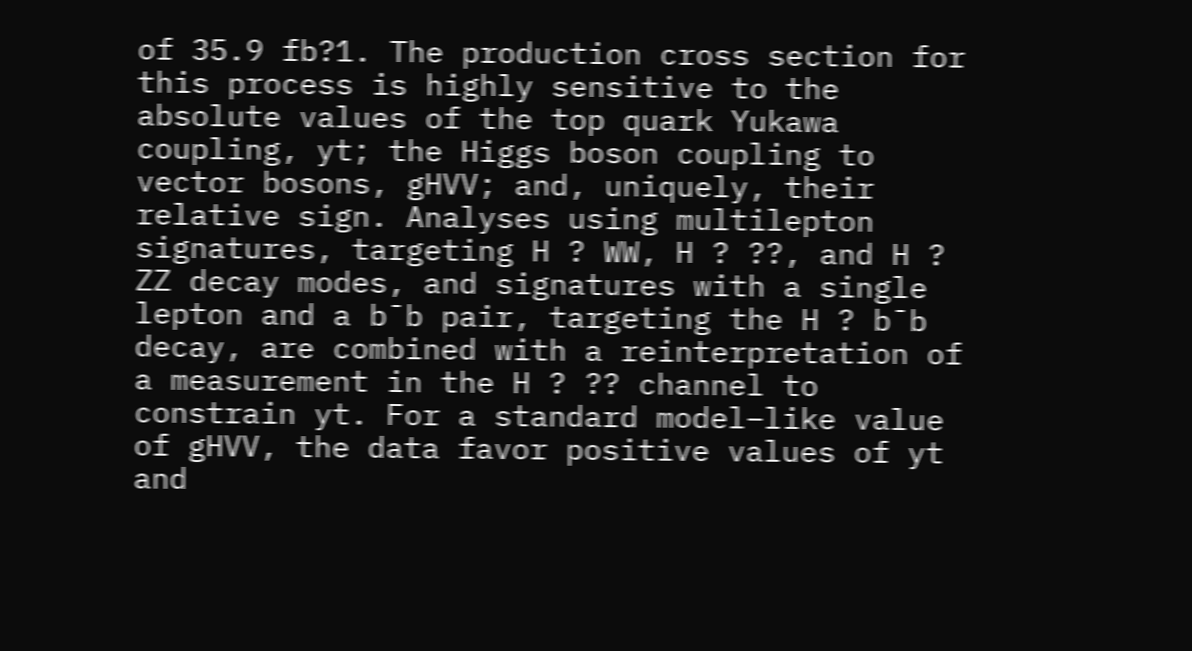of 35.9 fb?1. The production cross section for this process is highly sensitive to the absolute values of the top quark Yukawa coupling, yt; the Higgs boson coupling to vector bosons, gHVV; and, uniquely, their relative sign. Analyses using multilepton signatures, targeting H ? WW, H ? ??, and H ? ZZ decay modes, and signatures with a single lepton and a b¯b pair, targeting the H ? b¯b decay, are combined with a reinterpretation of a measurement in the H ? ?? channel to constrain yt. For a standard model–like value of gHVV, the data favor positive values of yt and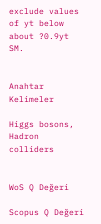exclude values of yt below about ?0.9yt SM.


Anahtar Kelimeler

Higgs bosons, Hadron colliders


WoS Q Değeri

Scopus Q Değeri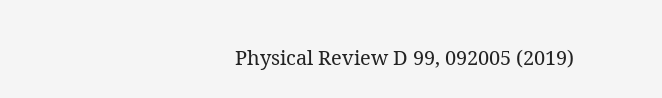Physical Review D 99, 092005 (2019)